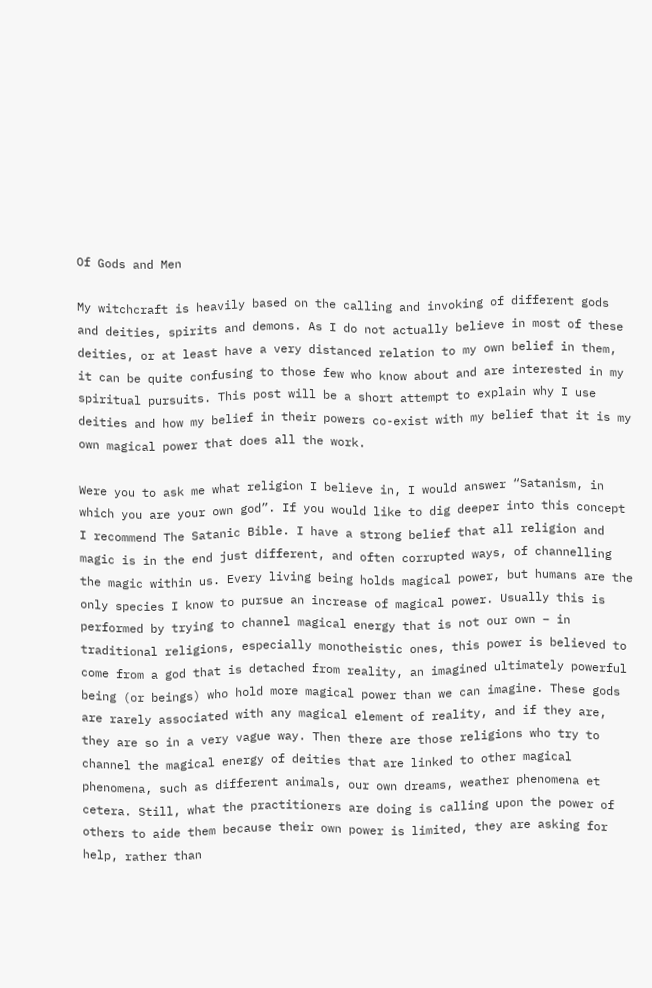Of Gods and Men

My witchcraft is heavily based on the calling and invoking of different gods and deities, spirits and demons. As I do not actually believe in most of these deities, or at least have a very distanced relation to my own belief in them, it can be quite confusing to those few who know about and are interested in my spiritual pursuits. This post will be a short attempt to explain why I use deities and how my belief in their powers co-exist with my belief that it is my own magical power that does all the work.

Were you to ask me what religion I believe in, I would answer “Satanism, in which you are your own god”. If you would like to dig deeper into this concept I recommend The Satanic Bible. I have a strong belief that all religion and magic is in the end just different, and often corrupted ways, of channelling the magic within us. Every living being holds magical power, but humans are the only species I know to pursue an increase of magical power. Usually this is performed by trying to channel magical energy that is not our own – in traditional religions, especially monotheistic ones, this power is believed to come from a god that is detached from reality, an imagined ultimately powerful being (or beings) who hold more magical power than we can imagine. These gods are rarely associated with any magical element of reality, and if they are, they are so in a very vague way. Then there are those religions who try to channel the magical energy of deities that are linked to other magical phenomena, such as different animals, our own dreams, weather phenomena et cetera. Still, what the practitioners are doing is calling upon the power of others to aide them because their own power is limited, they are asking for help, rather than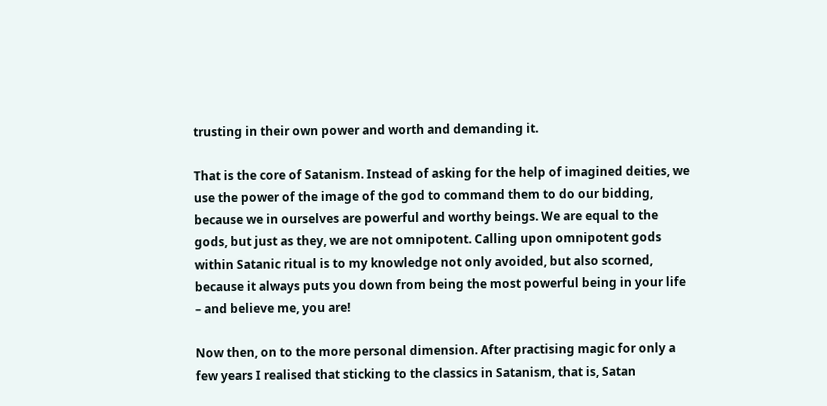trusting in their own power and worth and demanding it.

That is the core of Satanism. Instead of asking for the help of imagined deities, we use the power of the image of the god to command them to do our bidding, because we in ourselves are powerful and worthy beings. We are equal to the gods, but just as they, we are not omnipotent. Calling upon omnipotent gods within Satanic ritual is to my knowledge not only avoided, but also scorned, because it always puts you down from being the most powerful being in your life – and believe me, you are!

Now then, on to the more personal dimension. After practising magic for only a few years I realised that sticking to the classics in Satanism, that is, Satan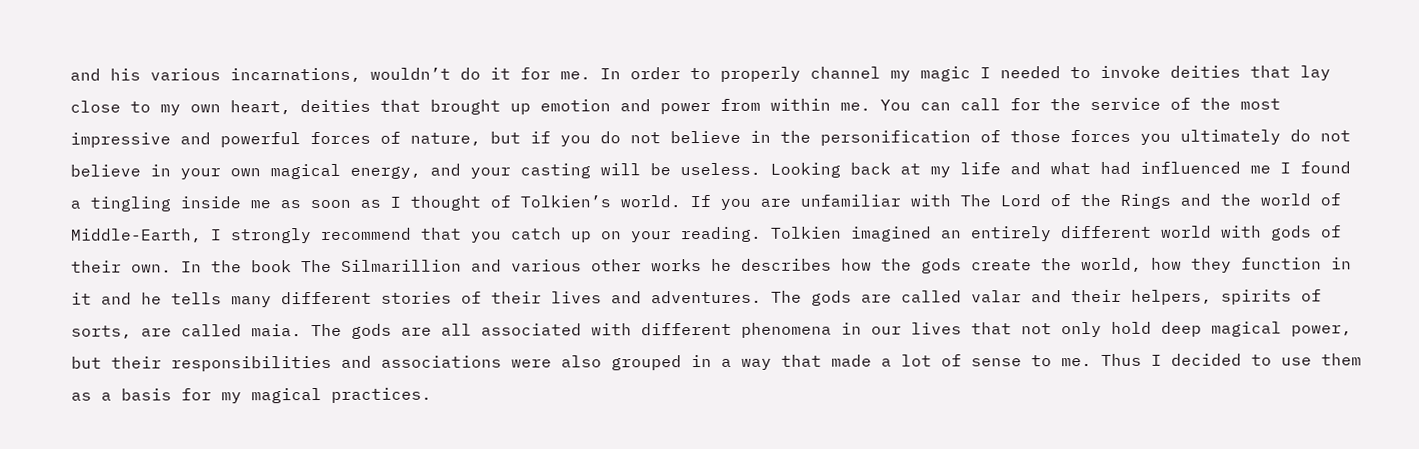and his various incarnations, wouldn’t do it for me. In order to properly channel my magic I needed to invoke deities that lay close to my own heart, deities that brought up emotion and power from within me. You can call for the service of the most impressive and powerful forces of nature, but if you do not believe in the personification of those forces you ultimately do not believe in your own magical energy, and your casting will be useless. Looking back at my life and what had influenced me I found a tingling inside me as soon as I thought of Tolkien’s world. If you are unfamiliar with The Lord of the Rings and the world of Middle-Earth, I strongly recommend that you catch up on your reading. Tolkien imagined an entirely different world with gods of their own. In the book The Silmarillion and various other works he describes how the gods create the world, how they function in it and he tells many different stories of their lives and adventures. The gods are called valar and their helpers, spirits of sorts, are called maia. The gods are all associated with different phenomena in our lives that not only hold deep magical power, but their responsibilities and associations were also grouped in a way that made a lot of sense to me. Thus I decided to use them as a basis for my magical practices.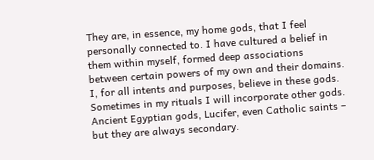They are, in essence, my home gods, that I feel personally connected to. I have cultured a belief in them within myself, formed deep associations between certain powers of my own and their domains. I, for all intents and purposes, believe in these gods. Sometimes in my rituals I will incorporate other gods. Ancient Egyptian gods, Lucifer, even Catholic saints – but they are always secondary.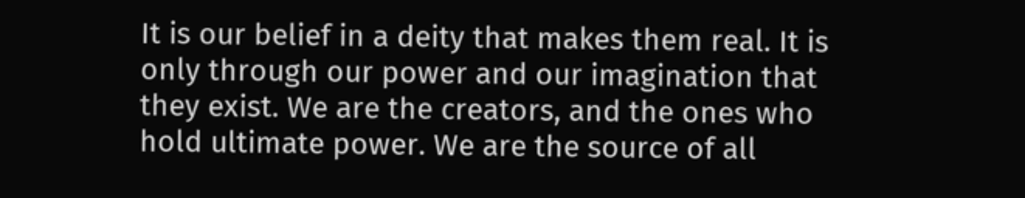It is our belief in a deity that makes them real. It is only through our power and our imagination that they exist. We are the creators, and the ones who hold ultimate power. We are the source of all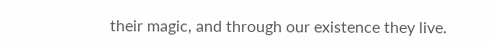their magic, and through our existence they live.